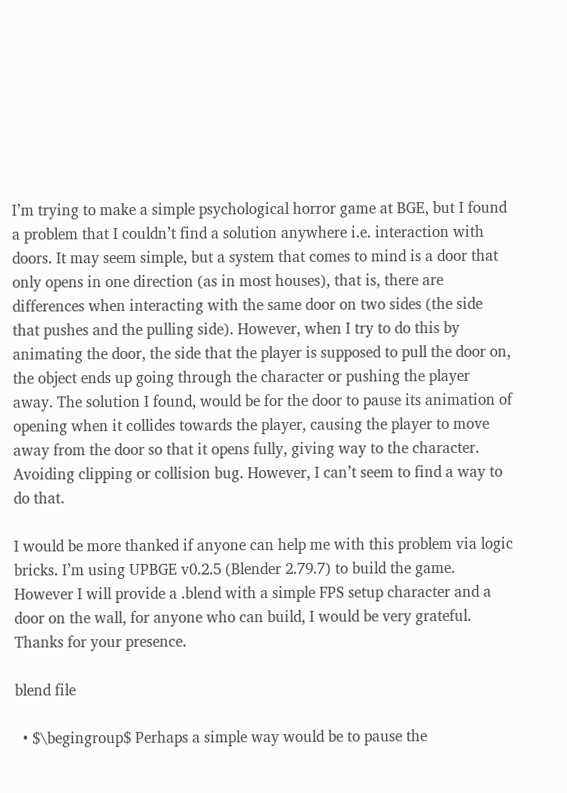I’m trying to make a simple psychological horror game at BGE, but I found a problem that I couldn’t find a solution anywhere i.e. interaction with doors. It may seem simple, but a system that comes to mind is a door that only opens in one direction (as in most houses), that is, there are differences when interacting with the same door on two sides (the side that pushes and the pulling side). However, when I try to do this by animating the door, the side that the player is supposed to pull the door on, the object ends up going through the character or pushing the player away. The solution I found, would be for the door to pause its animation of opening when it collides towards the player, causing the player to move away from the door so that it opens fully, giving way to the character. Avoiding clipping or collision bug. However, I can’t seem to find a way to do that.

I would be more thanked if anyone can help me with this problem via logic bricks. I’m using UPBGE v0.2.5 (Blender 2.79.7) to build the game. However I will provide a .blend with a simple FPS setup character and a door on the wall, for anyone who can build, I would be very grateful. Thanks for your presence.

blend file

  • $\begingroup$ Perhaps a simple way would be to pause the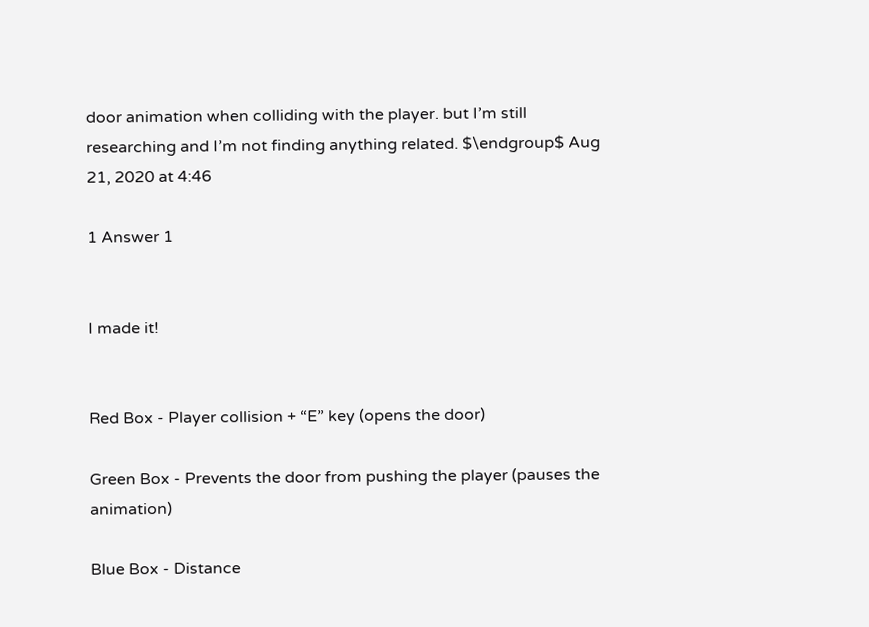door animation when colliding with the player. but I’m still researching and I’m not finding anything related. $\endgroup$ Aug 21, 2020 at 4:46

1 Answer 1


I made it!


Red Box - Player collision + “E” key (opens the door)

Green Box - Prevents the door from pushing the player (pauses the animation)

Blue Box - Distance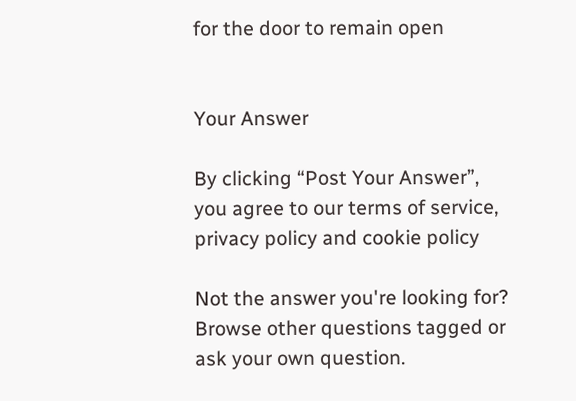for the door to remain open


Your Answer

By clicking “Post Your Answer”, you agree to our terms of service, privacy policy and cookie policy

Not the answer you're looking for? Browse other questions tagged or ask your own question.